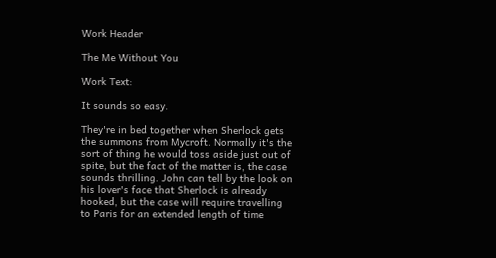Work Header

The Me Without You

Work Text:

It sounds so easy.

They're in bed together when Sherlock gets the summons from Mycroft. Normally it's the sort of thing he would toss aside just out of spite, but the fact of the matter is, the case sounds thrilling. John can tell by the look on his lover's face that Sherlock is already hooked, but the case will require travelling to Paris for an extended length of time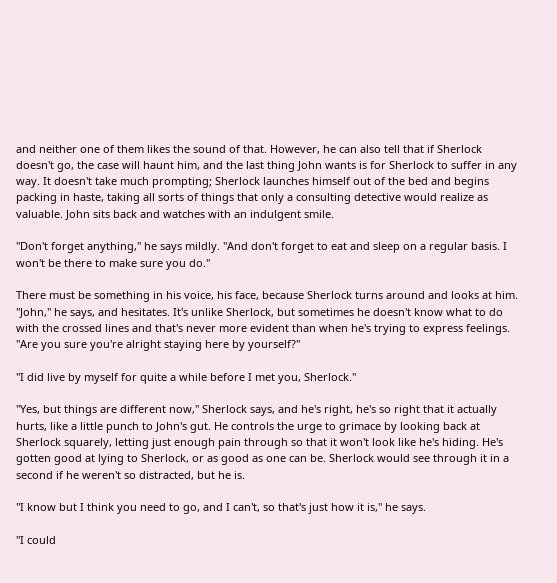and neither one of them likes the sound of that. However, he can also tell that if Sherlock doesn't go, the case will haunt him, and the last thing John wants is for Sherlock to suffer in any way. It doesn't take much prompting; Sherlock launches himself out of the bed and begins packing in haste, taking all sorts of things that only a consulting detective would realize as valuable. John sits back and watches with an indulgent smile.

"Don't forget anything," he says mildly. "And don't forget to eat and sleep on a regular basis. I won't be there to make sure you do."

There must be something in his voice, his face, because Sherlock turns around and looks at him. "John," he says, and hesitates. It's unlike Sherlock, but sometimes he doesn't know what to do with the crossed lines and that's never more evident than when he's trying to express feelings. "Are you sure you're alright staying here by yourself?"

"I did live by myself for quite a while before I met you, Sherlock."

"Yes, but things are different now," Sherlock says, and he's right, he's so right that it actually hurts, like a little punch to John's gut. He controls the urge to grimace by looking back at Sherlock squarely, letting just enough pain through so that it won't look like he's hiding. He's gotten good at lying to Sherlock, or as good as one can be. Sherlock would see through it in a second if he weren't so distracted, but he is.

"I know but I think you need to go, and I can't, so that's just how it is," he says.

"I could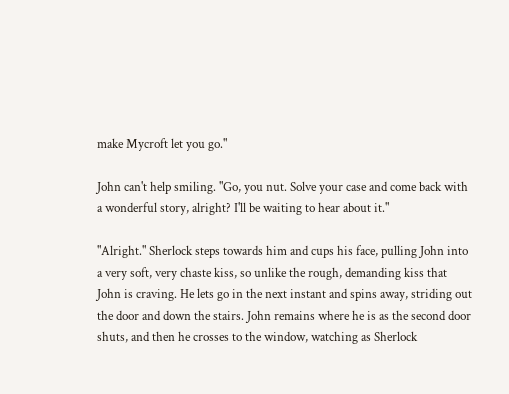make Mycroft let you go."

John can't help smiling. "Go, you nut. Solve your case and come back with a wonderful story, alright? I'll be waiting to hear about it."

"Alright." Sherlock steps towards him and cups his face, pulling John into a very soft, very chaste kiss, so unlike the rough, demanding kiss that John is craving. He lets go in the next instant and spins away, striding out the door and down the stairs. John remains where he is as the second door shuts, and then he crosses to the window, watching as Sherlock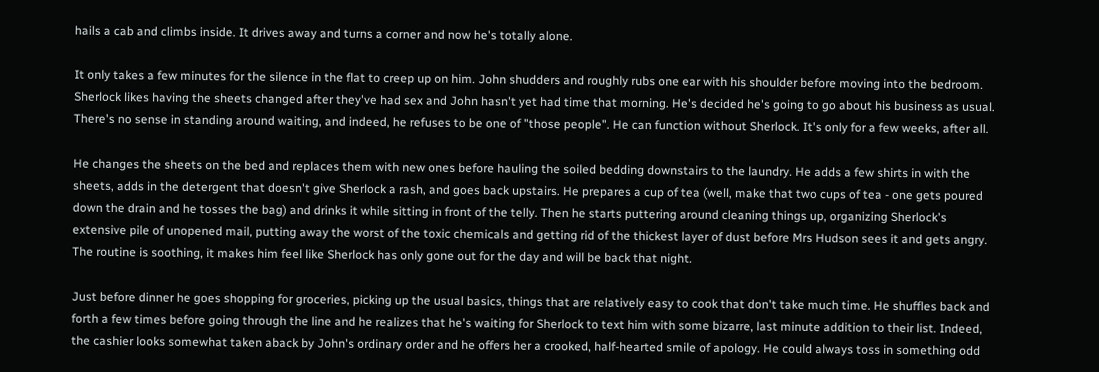hails a cab and climbs inside. It drives away and turns a corner and now he's totally alone.

It only takes a few minutes for the silence in the flat to creep up on him. John shudders and roughly rubs one ear with his shoulder before moving into the bedroom. Sherlock likes having the sheets changed after they've had sex and John hasn't yet had time that morning. He's decided he's going to go about his business as usual. There's no sense in standing around waiting, and indeed, he refuses to be one of "those people". He can function without Sherlock. It's only for a few weeks, after all.

He changes the sheets on the bed and replaces them with new ones before hauling the soiled bedding downstairs to the laundry. He adds a few shirts in with the sheets, adds in the detergent that doesn't give Sherlock a rash, and goes back upstairs. He prepares a cup of tea (well, make that two cups of tea - one gets poured down the drain and he tosses the bag) and drinks it while sitting in front of the telly. Then he starts puttering around cleaning things up, organizing Sherlock's extensive pile of unopened mail, putting away the worst of the toxic chemicals and getting rid of the thickest layer of dust before Mrs Hudson sees it and gets angry. The routine is soothing, it makes him feel like Sherlock has only gone out for the day and will be back that night.

Just before dinner he goes shopping for groceries, picking up the usual basics, things that are relatively easy to cook that don't take much time. He shuffles back and forth a few times before going through the line and he realizes that he's waiting for Sherlock to text him with some bizarre, last minute addition to their list. Indeed, the cashier looks somewhat taken aback by John's ordinary order and he offers her a crooked, half-hearted smile of apology. He could always toss in something odd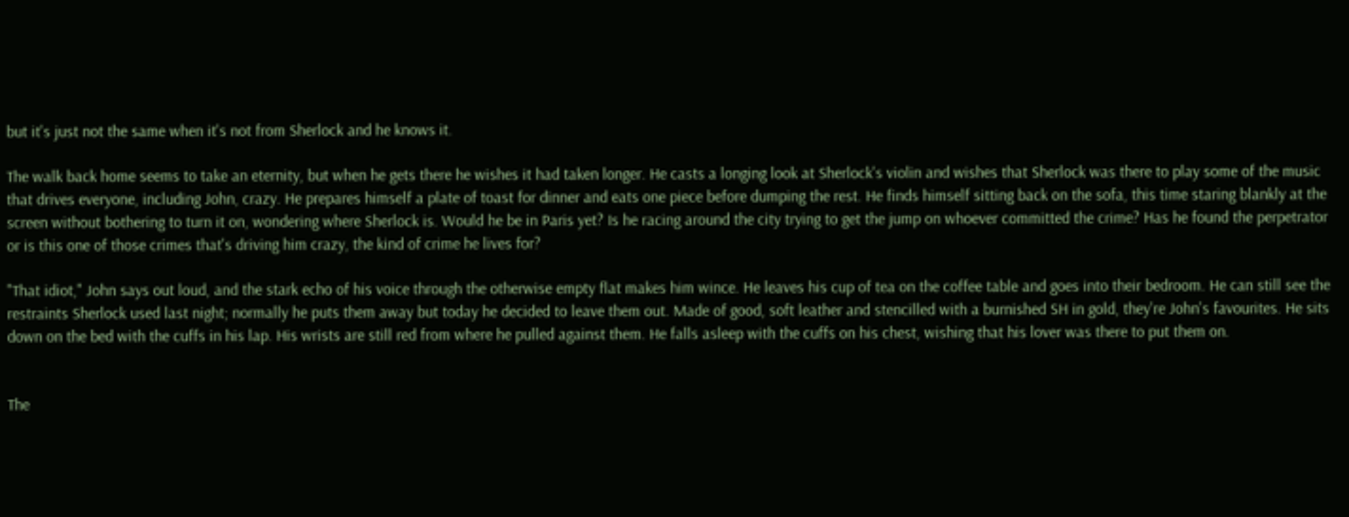but it's just not the same when it's not from Sherlock and he knows it.

The walk back home seems to take an eternity, but when he gets there he wishes it had taken longer. He casts a longing look at Sherlock's violin and wishes that Sherlock was there to play some of the music that drives everyone, including John, crazy. He prepares himself a plate of toast for dinner and eats one piece before dumping the rest. He finds himself sitting back on the sofa, this time staring blankly at the screen without bothering to turn it on, wondering where Sherlock is. Would he be in Paris yet? Is he racing around the city trying to get the jump on whoever committed the crime? Has he found the perpetrator or is this one of those crimes that's driving him crazy, the kind of crime he lives for?

"That idiot," John says out loud, and the stark echo of his voice through the otherwise empty flat makes him wince. He leaves his cup of tea on the coffee table and goes into their bedroom. He can still see the restraints Sherlock used last night; normally he puts them away but today he decided to leave them out. Made of good, soft leather and stencilled with a burnished SH in gold, they're John's favourites. He sits down on the bed with the cuffs in his lap. His wrists are still red from where he pulled against them. He falls asleep with the cuffs on his chest, wishing that his lover was there to put them on.


The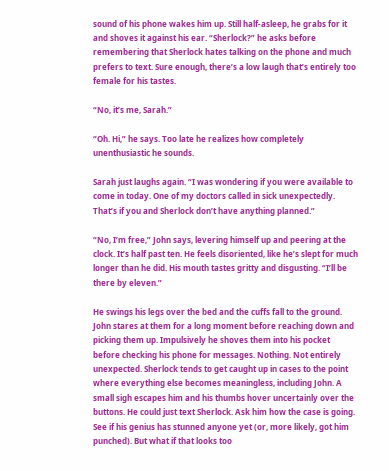sound of his phone wakes him up. Still half-asleep, he grabs for it and shoves it against his ear. “Sherlock?” he asks before remembering that Sherlock hates talking on the phone and much prefers to text. Sure enough, there’s a low laugh that’s entirely too female for his tastes.

“No, it’s me, Sarah.”

“Oh. Hi,” he says. Too late he realizes how completely unenthusiastic he sounds.

Sarah just laughs again. “I was wondering if you were available to come in today. One of my doctors called in sick unexpectedly. That’s if you and Sherlock don’t have anything planned.”

“No, I’m free,” John says, levering himself up and peering at the clock. It’s half past ten. He feels disoriented, like he’s slept for much longer than he did. His mouth tastes gritty and disgusting. “I’ll be there by eleven.”

He swings his legs over the bed and the cuffs fall to the ground. John stares at them for a long moment before reaching down and picking them up. Impulsively he shoves them into his pocket before checking his phone for messages. Nothing. Not entirely unexpected. Sherlock tends to get caught up in cases to the point where everything else becomes meaningless, including John. A small sigh escapes him and his thumbs hover uncertainly over the buttons. He could just text Sherlock. Ask him how the case is going. See if his genius has stunned anyone yet (or, more likely, got him punched). But what if that looks too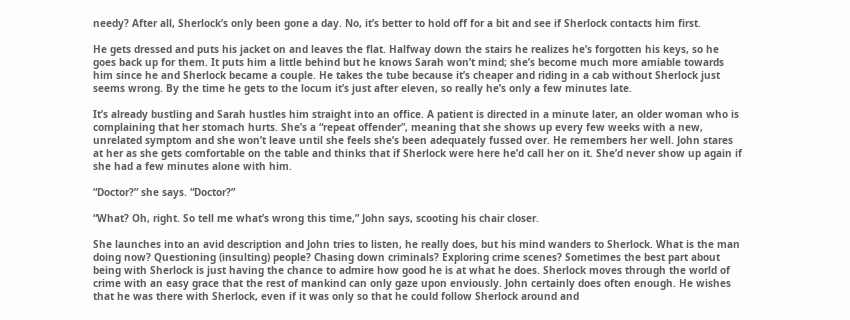needy? After all, Sherlock’s only been gone a day. No, it’s better to hold off for a bit and see if Sherlock contacts him first.

He gets dressed and puts his jacket on and leaves the flat. Halfway down the stairs he realizes he’s forgotten his keys, so he goes back up for them. It puts him a little behind but he knows Sarah won’t mind; she’s become much more amiable towards him since he and Sherlock became a couple. He takes the tube because it’s cheaper and riding in a cab without Sherlock just seems wrong. By the time he gets to the locum it’s just after eleven, so really he’s only a few minutes late.

It’s already bustling and Sarah hustles him straight into an office. A patient is directed in a minute later, an older woman who is complaining that her stomach hurts. She’s a “repeat offender”, meaning that she shows up every few weeks with a new, unrelated symptom and she won’t leave until she feels she’s been adequately fussed over. He remembers her well. John stares at her as she gets comfortable on the table and thinks that if Sherlock were here he’d call her on it. She’d never show up again if she had a few minutes alone with him.

“Doctor?” she says. “Doctor?”

“What? Oh, right. So tell me what’s wrong this time,” John says, scooting his chair closer.

She launches into an avid description and John tries to listen, he really does, but his mind wanders to Sherlock. What is the man doing now? Questioning (insulting) people? Chasing down criminals? Exploring crime scenes? Sometimes the best part about being with Sherlock is just having the chance to admire how good he is at what he does. Sherlock moves through the world of crime with an easy grace that the rest of mankind can only gaze upon enviously. John certainly does often enough. He wishes that he was there with Sherlock, even if it was only so that he could follow Sherlock around and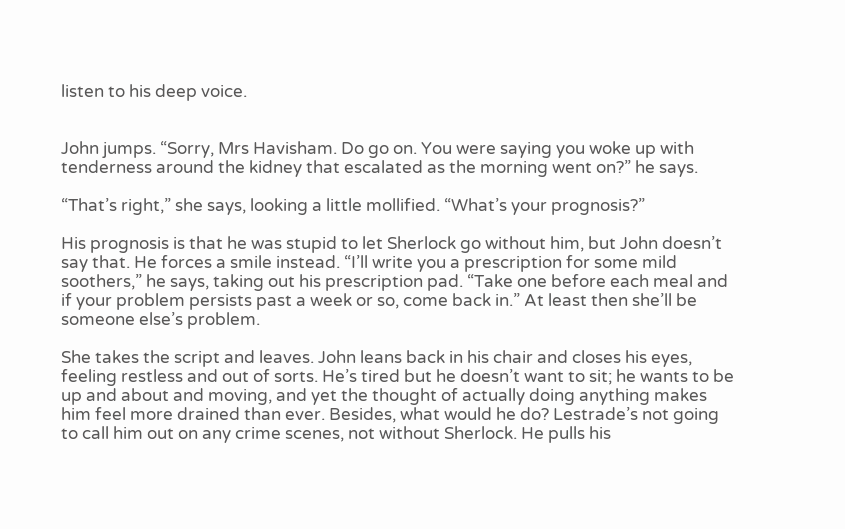listen to his deep voice.


John jumps. “Sorry, Mrs Havisham. Do go on. You were saying you woke up with tenderness around the kidney that escalated as the morning went on?” he says.

“That’s right,” she says, looking a little mollified. “What’s your prognosis?”

His prognosis is that he was stupid to let Sherlock go without him, but John doesn’t say that. He forces a smile instead. “I’ll write you a prescription for some mild soothers,” he says, taking out his prescription pad. “Take one before each meal and if your problem persists past a week or so, come back in.” At least then she’ll be someone else’s problem.

She takes the script and leaves. John leans back in his chair and closes his eyes, feeling restless and out of sorts. He’s tired but he doesn’t want to sit; he wants to be up and about and moving, and yet the thought of actually doing anything makes him feel more drained than ever. Besides, what would he do? Lestrade’s not going to call him out on any crime scenes, not without Sherlock. He pulls his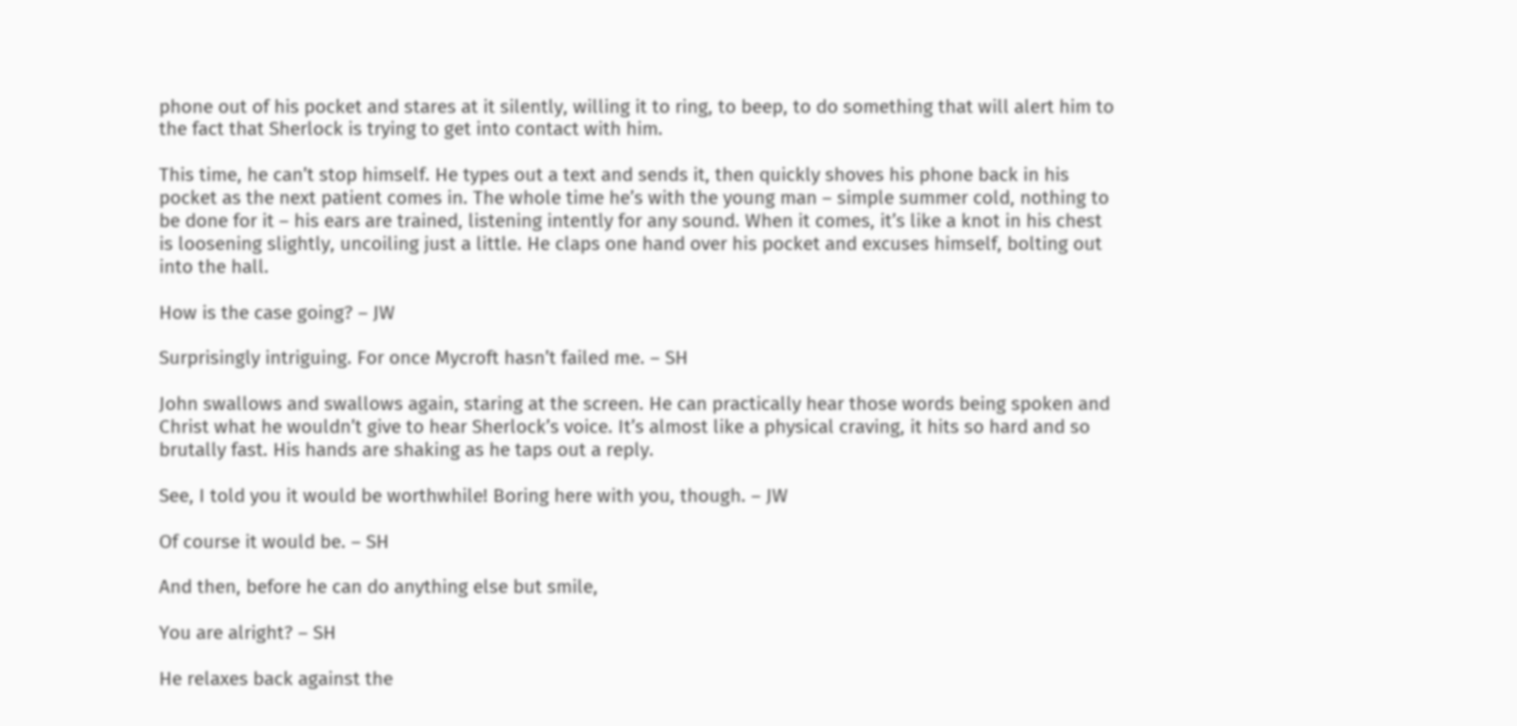phone out of his pocket and stares at it silently, willing it to ring, to beep, to do something that will alert him to the fact that Sherlock is trying to get into contact with him.

This time, he can’t stop himself. He types out a text and sends it, then quickly shoves his phone back in his pocket as the next patient comes in. The whole time he’s with the young man – simple summer cold, nothing to be done for it – his ears are trained, listening intently for any sound. When it comes, it’s like a knot in his chest is loosening slightly, uncoiling just a little. He claps one hand over his pocket and excuses himself, bolting out into the hall.

How is the case going? – JW

Surprisingly intriguing. For once Mycroft hasn’t failed me. – SH

John swallows and swallows again, staring at the screen. He can practically hear those words being spoken and Christ what he wouldn’t give to hear Sherlock’s voice. It’s almost like a physical craving, it hits so hard and so brutally fast. His hands are shaking as he taps out a reply.

See, I told you it would be worthwhile! Boring here with you, though. – JW

Of course it would be. – SH

And then, before he can do anything else but smile,

You are alright? – SH

He relaxes back against the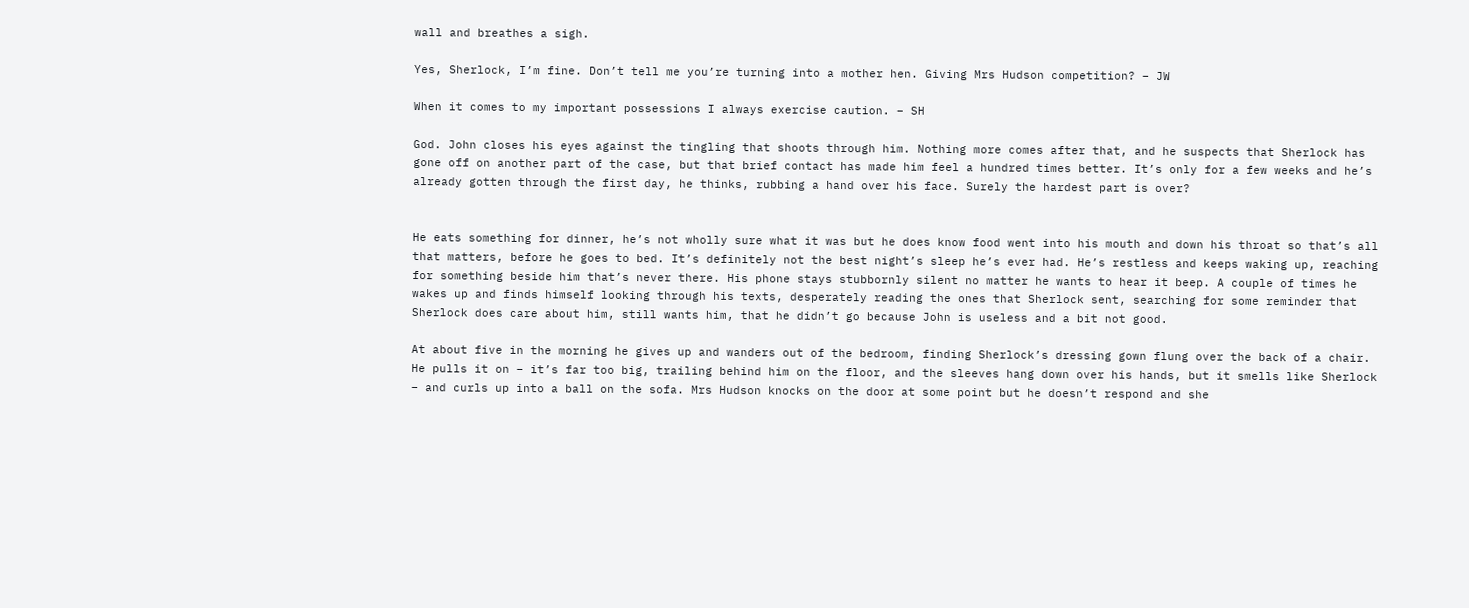wall and breathes a sigh.

Yes, Sherlock, I’m fine. Don’t tell me you’re turning into a mother hen. Giving Mrs Hudson competition? – JW

When it comes to my important possessions I always exercise caution. – SH

God. John closes his eyes against the tingling that shoots through him. Nothing more comes after that, and he suspects that Sherlock has gone off on another part of the case, but that brief contact has made him feel a hundred times better. It’s only for a few weeks and he’s already gotten through the first day, he thinks, rubbing a hand over his face. Surely the hardest part is over?


He eats something for dinner, he’s not wholly sure what it was but he does know food went into his mouth and down his throat so that’s all that matters, before he goes to bed. It’s definitely not the best night’s sleep he’s ever had. He’s restless and keeps waking up, reaching for something beside him that’s never there. His phone stays stubbornly silent no matter he wants to hear it beep. A couple of times he wakes up and finds himself looking through his texts, desperately reading the ones that Sherlock sent, searching for some reminder that Sherlock does care about him, still wants him, that he didn’t go because John is useless and a bit not good.

At about five in the morning he gives up and wanders out of the bedroom, finding Sherlock’s dressing gown flung over the back of a chair. He pulls it on – it’s far too big, trailing behind him on the floor, and the sleeves hang down over his hands, but it smells like Sherlock – and curls up into a ball on the sofa. Mrs Hudson knocks on the door at some point but he doesn’t respond and she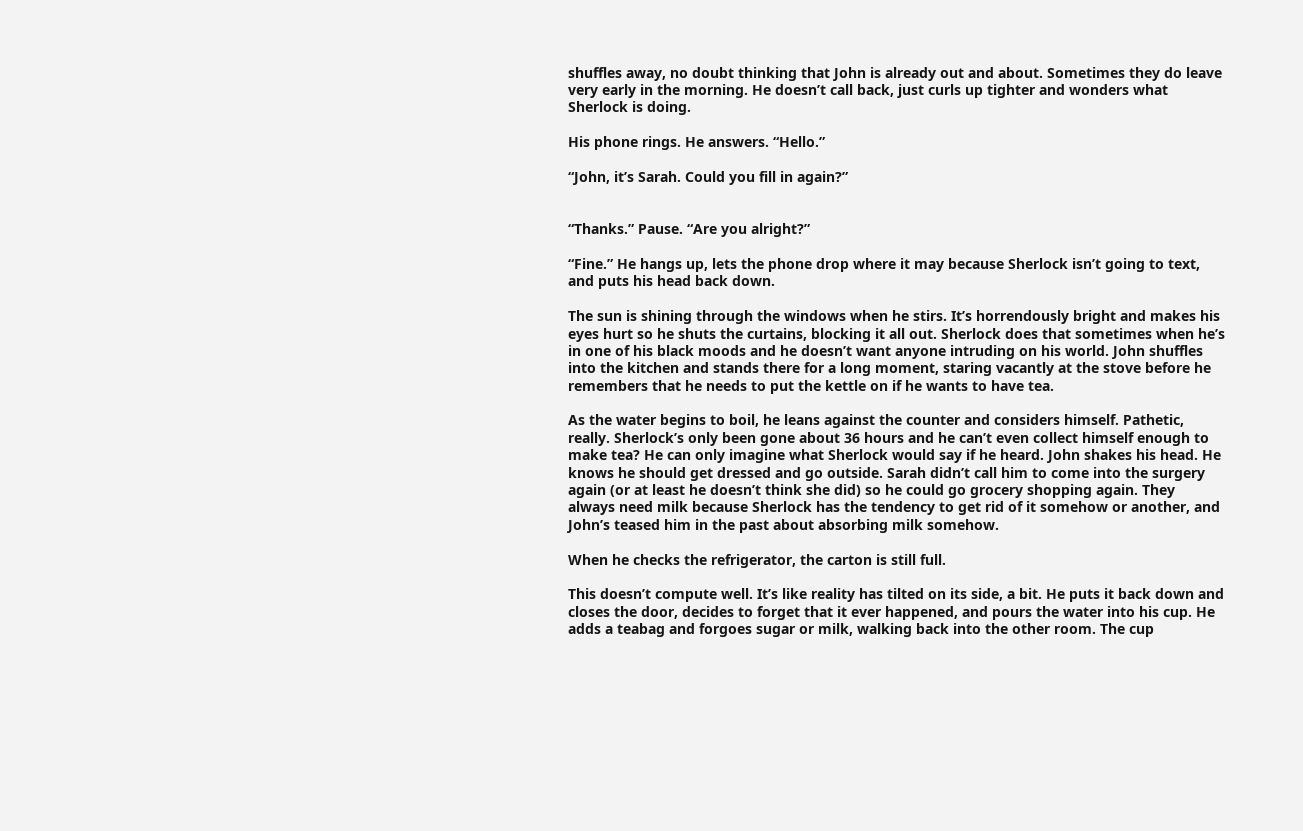shuffles away, no doubt thinking that John is already out and about. Sometimes they do leave very early in the morning. He doesn’t call back, just curls up tighter and wonders what Sherlock is doing.

His phone rings. He answers. “Hello.”

“John, it’s Sarah. Could you fill in again?”


“Thanks.” Pause. “Are you alright?”

“Fine.” He hangs up, lets the phone drop where it may because Sherlock isn’t going to text, and puts his head back down.

The sun is shining through the windows when he stirs. It’s horrendously bright and makes his eyes hurt so he shuts the curtains, blocking it all out. Sherlock does that sometimes when he’s in one of his black moods and he doesn’t want anyone intruding on his world. John shuffles into the kitchen and stands there for a long moment, staring vacantly at the stove before he remembers that he needs to put the kettle on if he wants to have tea.

As the water begins to boil, he leans against the counter and considers himself. Pathetic, really. Sherlock’s only been gone about 36 hours and he can’t even collect himself enough to make tea? He can only imagine what Sherlock would say if he heard. John shakes his head. He knows he should get dressed and go outside. Sarah didn’t call him to come into the surgery again (or at least he doesn’t think she did) so he could go grocery shopping again. They always need milk because Sherlock has the tendency to get rid of it somehow or another, and John’s teased him in the past about absorbing milk somehow.

When he checks the refrigerator, the carton is still full.

This doesn’t compute well. It’s like reality has tilted on its side, a bit. He puts it back down and closes the door, decides to forget that it ever happened, and pours the water into his cup. He adds a teabag and forgoes sugar or milk, walking back into the other room. The cup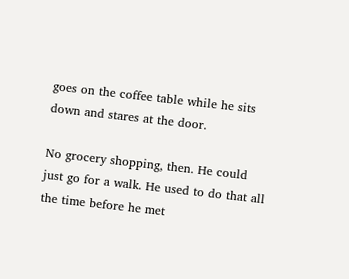goes on the coffee table while he sits down and stares at the door.

No grocery shopping, then. He could just go for a walk. He used to do that all the time before he met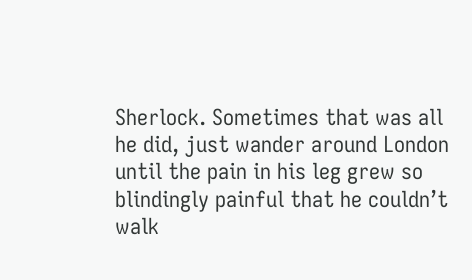Sherlock. Sometimes that was all he did, just wander around London until the pain in his leg grew so blindingly painful that he couldn’t walk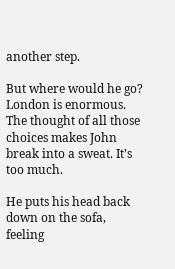another step.

But where would he go? London is enormous. The thought of all those choices makes John break into a sweat. It’s too much.

He puts his head back down on the sofa, feeling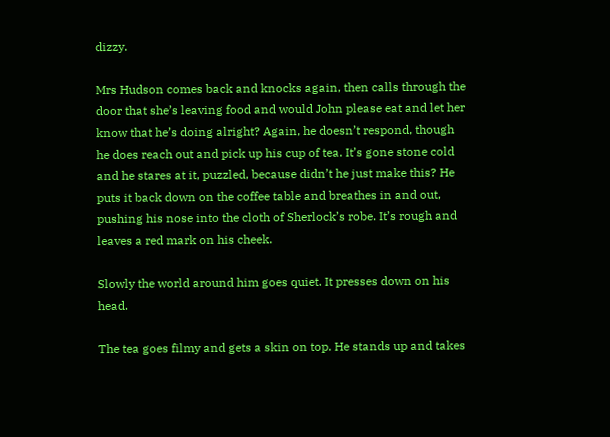dizzy.

Mrs Hudson comes back and knocks again, then calls through the door that she’s leaving food and would John please eat and let her know that he’s doing alright? Again, he doesn’t respond, though he does reach out and pick up his cup of tea. It’s gone stone cold and he stares at it, puzzled, because didn’t he just make this? He puts it back down on the coffee table and breathes in and out, pushing his nose into the cloth of Sherlock’s robe. It’s rough and leaves a red mark on his cheek.

Slowly the world around him goes quiet. It presses down on his head.

The tea goes filmy and gets a skin on top. He stands up and takes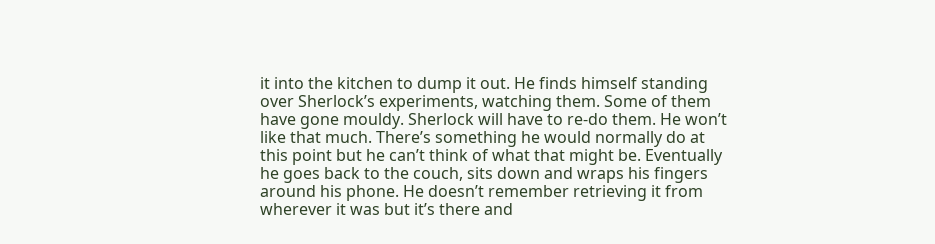it into the kitchen to dump it out. He finds himself standing over Sherlock’s experiments, watching them. Some of them have gone mouldy. Sherlock will have to re-do them. He won’t like that much. There’s something he would normally do at this point but he can’t think of what that might be. Eventually he goes back to the couch, sits down and wraps his fingers around his phone. He doesn’t remember retrieving it from wherever it was but it’s there and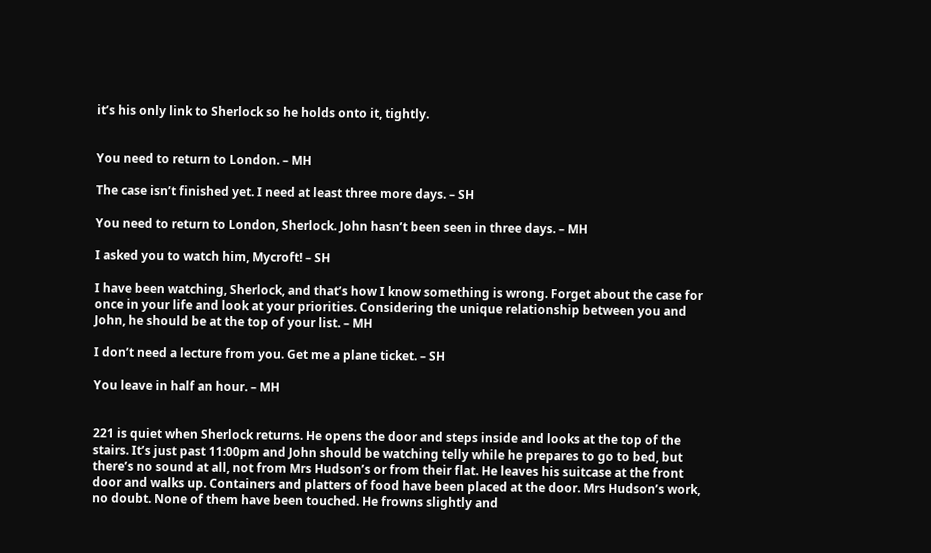it’s his only link to Sherlock so he holds onto it, tightly.


You need to return to London. – MH

The case isn’t finished yet. I need at least three more days. – SH

You need to return to London, Sherlock. John hasn’t been seen in three days. – MH

I asked you to watch him, Mycroft! – SH

I have been watching, Sherlock, and that’s how I know something is wrong. Forget about the case for once in your life and look at your priorities. Considering the unique relationship between you and John, he should be at the top of your list. – MH

I don’t need a lecture from you. Get me a plane ticket. – SH

You leave in half an hour. – MH


221 is quiet when Sherlock returns. He opens the door and steps inside and looks at the top of the stairs. It’s just past 11:00pm and John should be watching telly while he prepares to go to bed, but there’s no sound at all, not from Mrs Hudson’s or from their flat. He leaves his suitcase at the front door and walks up. Containers and platters of food have been placed at the door. Mrs Hudson’s work, no doubt. None of them have been touched. He frowns slightly and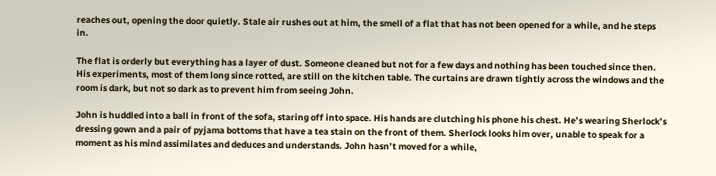reaches out, opening the door quietly. Stale air rushes out at him, the smell of a flat that has not been opened for a while, and he steps in.

The flat is orderly but everything has a layer of dust. Someone cleaned but not for a few days and nothing has been touched since then. His experiments, most of them long since rotted, are still on the kitchen table. The curtains are drawn tightly across the windows and the room is dark, but not so dark as to prevent him from seeing John.

John is huddled into a ball in front of the sofa, staring off into space. His hands are clutching his phone his chest. He’s wearing Sherlock’s dressing gown and a pair of pyjama bottoms that have a tea stain on the front of them. Sherlock looks him over, unable to speak for a moment as his mind assimilates and deduces and understands. John hasn’t moved for a while,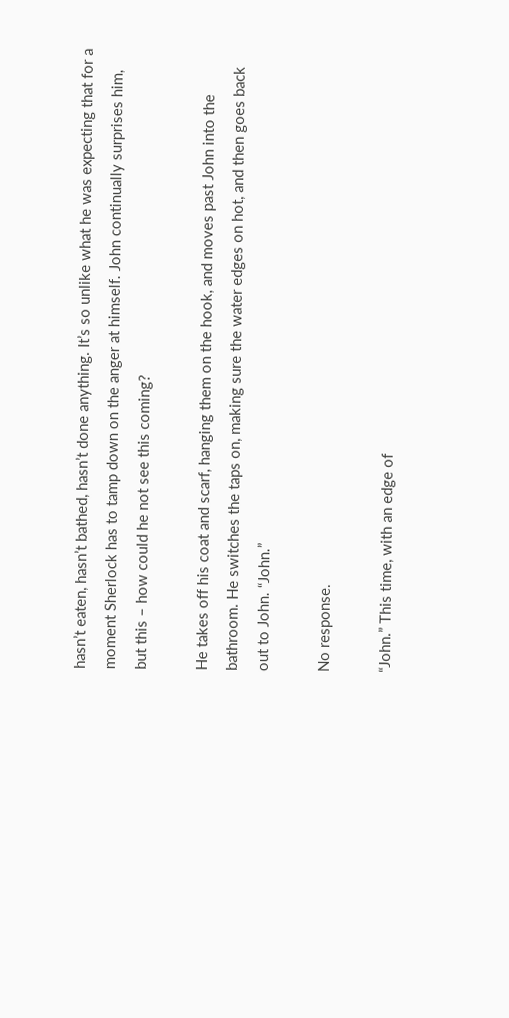hasn’t eaten, hasn’t bathed, hasn’t done anything. It’s so unlike what he was expecting that for a moment Sherlock has to tamp down on the anger at himself. John continually surprises him, but this – how could he not see this coming?

He takes off his coat and scarf, hanging them on the hook, and moves past John into the bathroom. He switches the taps on, making sure the water edges on hot, and then goes back out to John. “John.”

No response.

“John.” This time, with an edge of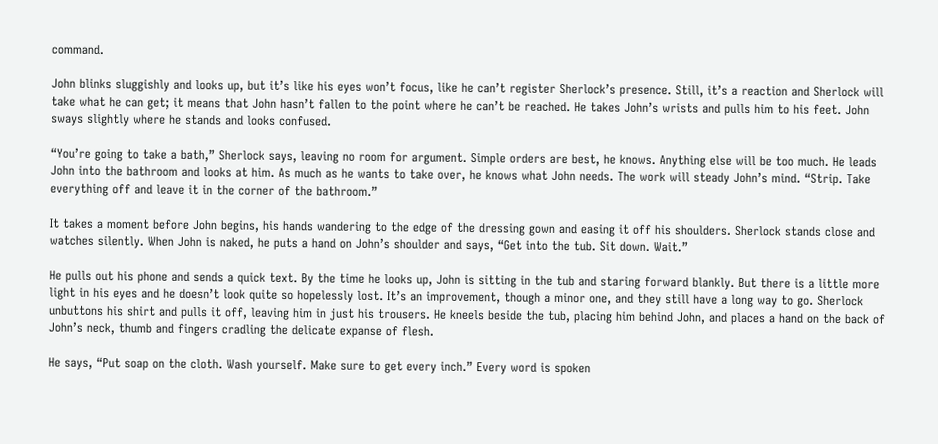command.

John blinks sluggishly and looks up, but it’s like his eyes won’t focus, like he can’t register Sherlock’s presence. Still, it’s a reaction and Sherlock will take what he can get; it means that John hasn’t fallen to the point where he can’t be reached. He takes John’s wrists and pulls him to his feet. John sways slightly where he stands and looks confused.

“You’re going to take a bath,” Sherlock says, leaving no room for argument. Simple orders are best, he knows. Anything else will be too much. He leads John into the bathroom and looks at him. As much as he wants to take over, he knows what John needs. The work will steady John’s mind. “Strip. Take everything off and leave it in the corner of the bathroom.”

It takes a moment before John begins, his hands wandering to the edge of the dressing gown and easing it off his shoulders. Sherlock stands close and watches silently. When John is naked, he puts a hand on John’s shoulder and says, “Get into the tub. Sit down. Wait.”

He pulls out his phone and sends a quick text. By the time he looks up, John is sitting in the tub and staring forward blankly. But there is a little more light in his eyes and he doesn’t look quite so hopelessly lost. It’s an improvement, though a minor one, and they still have a long way to go. Sherlock unbuttons his shirt and pulls it off, leaving him in just his trousers. He kneels beside the tub, placing him behind John, and places a hand on the back of John’s neck, thumb and fingers cradling the delicate expanse of flesh.

He says, “Put soap on the cloth. Wash yourself. Make sure to get every inch.” Every word is spoken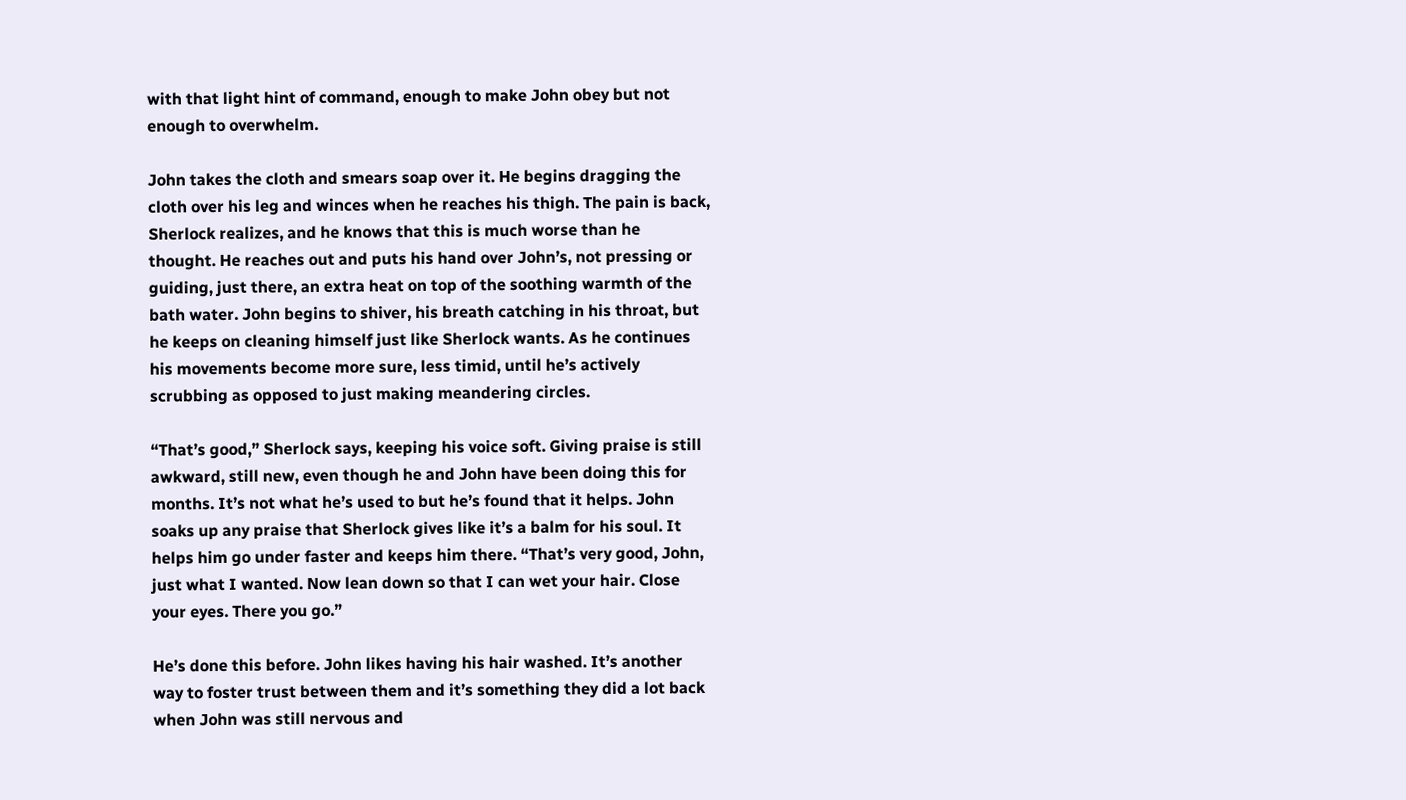with that light hint of command, enough to make John obey but not enough to overwhelm.

John takes the cloth and smears soap over it. He begins dragging the cloth over his leg and winces when he reaches his thigh. The pain is back, Sherlock realizes, and he knows that this is much worse than he thought. He reaches out and puts his hand over John’s, not pressing or guiding, just there, an extra heat on top of the soothing warmth of the bath water. John begins to shiver, his breath catching in his throat, but he keeps on cleaning himself just like Sherlock wants. As he continues his movements become more sure, less timid, until he’s actively scrubbing as opposed to just making meandering circles.

“That’s good,” Sherlock says, keeping his voice soft. Giving praise is still awkward, still new, even though he and John have been doing this for months. It’s not what he’s used to but he’s found that it helps. John soaks up any praise that Sherlock gives like it’s a balm for his soul. It helps him go under faster and keeps him there. “That’s very good, John, just what I wanted. Now lean down so that I can wet your hair. Close your eyes. There you go.”

He’s done this before. John likes having his hair washed. It’s another way to foster trust between them and it’s something they did a lot back when John was still nervous and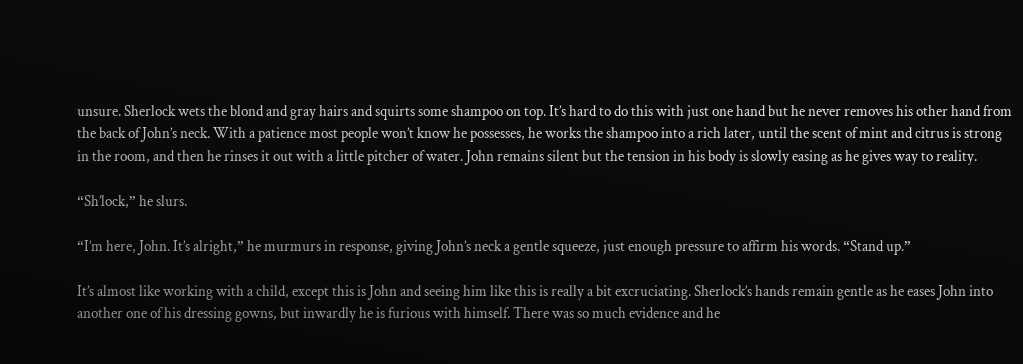unsure. Sherlock wets the blond and gray hairs and squirts some shampoo on top. It’s hard to do this with just one hand but he never removes his other hand from the back of John’s neck. With a patience most people won’t know he possesses, he works the shampoo into a rich later, until the scent of mint and citrus is strong in the room, and then he rinses it out with a little pitcher of water. John remains silent but the tension in his body is slowly easing as he gives way to reality.

“Sh’lock,” he slurs.

“I’m here, John. It’s alright,” he murmurs in response, giving John’s neck a gentle squeeze, just enough pressure to affirm his words. “Stand up.”

It’s almost like working with a child, except this is John and seeing him like this is really a bit excruciating. Sherlock’s hands remain gentle as he eases John into another one of his dressing gowns, but inwardly he is furious with himself. There was so much evidence and he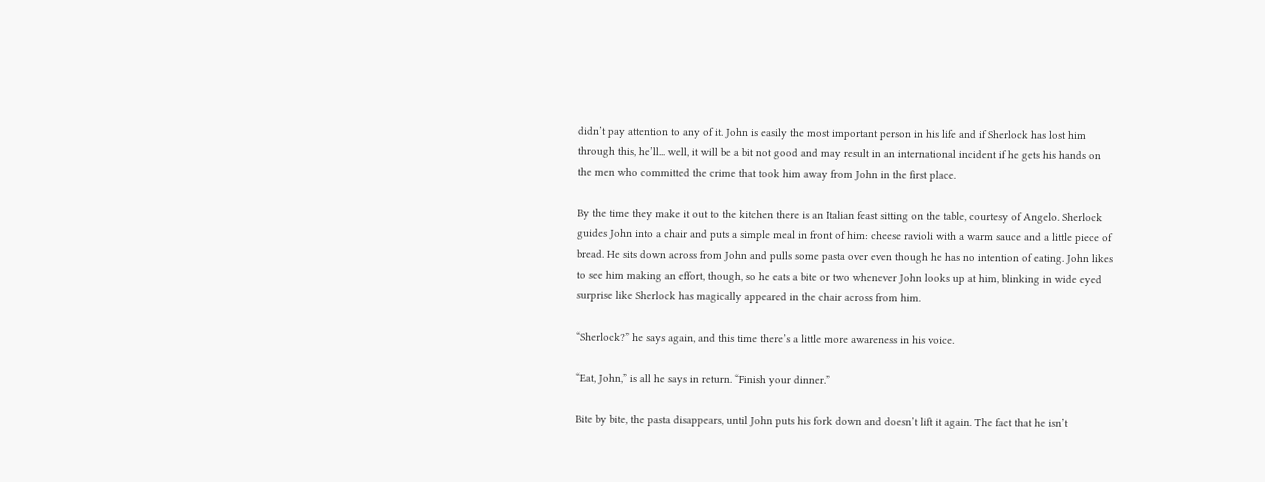didn’t pay attention to any of it. John is easily the most important person in his life and if Sherlock has lost him through this, he’ll... well, it will be a bit not good and may result in an international incident if he gets his hands on the men who committed the crime that took him away from John in the first place.

By the time they make it out to the kitchen there is an Italian feast sitting on the table, courtesy of Angelo. Sherlock guides John into a chair and puts a simple meal in front of him: cheese ravioli with a warm sauce and a little piece of bread. He sits down across from John and pulls some pasta over even though he has no intention of eating. John likes to see him making an effort, though, so he eats a bite or two whenever John looks up at him, blinking in wide eyed surprise like Sherlock has magically appeared in the chair across from him.

“Sherlock?” he says again, and this time there’s a little more awareness in his voice.

“Eat, John,” is all he says in return. “Finish your dinner.”

Bite by bite, the pasta disappears, until John puts his fork down and doesn’t lift it again. The fact that he isn’t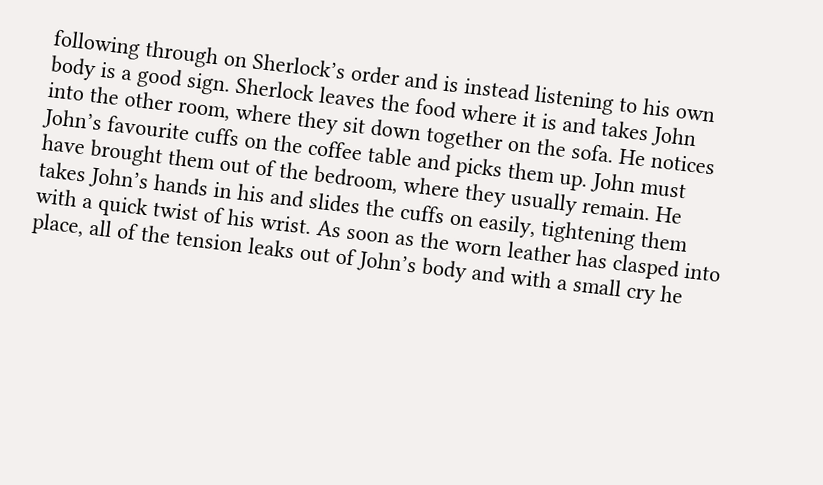following through on Sherlock’s order and is instead listening to his own body is a good sign. Sherlock leaves the food where it is and takes John into the other room, where they sit down together on the sofa. He notices John’s favourite cuffs on the coffee table and picks them up. John must have brought them out of the bedroom, where they usually remain. He takes John’s hands in his and slides the cuffs on easily, tightening them with a quick twist of his wrist. As soon as the worn leather has clasped into place, all of the tension leaks out of John’s body and with a small cry he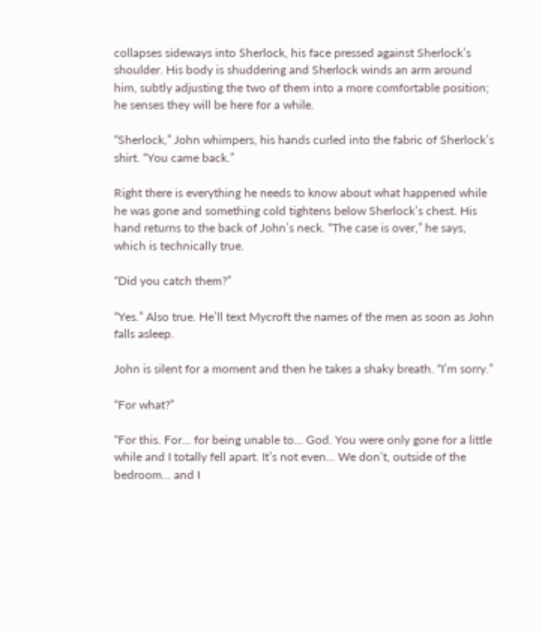collapses sideways into Sherlock, his face pressed against Sherlock’s shoulder. His body is shuddering and Sherlock winds an arm around him, subtly adjusting the two of them into a more comfortable position; he senses they will be here for a while.

“Sherlock,” John whimpers, his hands curled into the fabric of Sherlock’s shirt. “You came back.”

Right there is everything he needs to know about what happened while he was gone and something cold tightens below Sherlock’s chest. His hand returns to the back of John’s neck. “The case is over,” he says, which is technically true.

“Did you catch them?”

“Yes.” Also true. He’ll text Mycroft the names of the men as soon as John falls asleep.

John is silent for a moment and then he takes a shaky breath. “I’m sorry.”

“For what?”

“For this. For... for being unable to... God. You were only gone for a little while and I totally fell apart. It’s not even... We don’t, outside of the bedroom... and I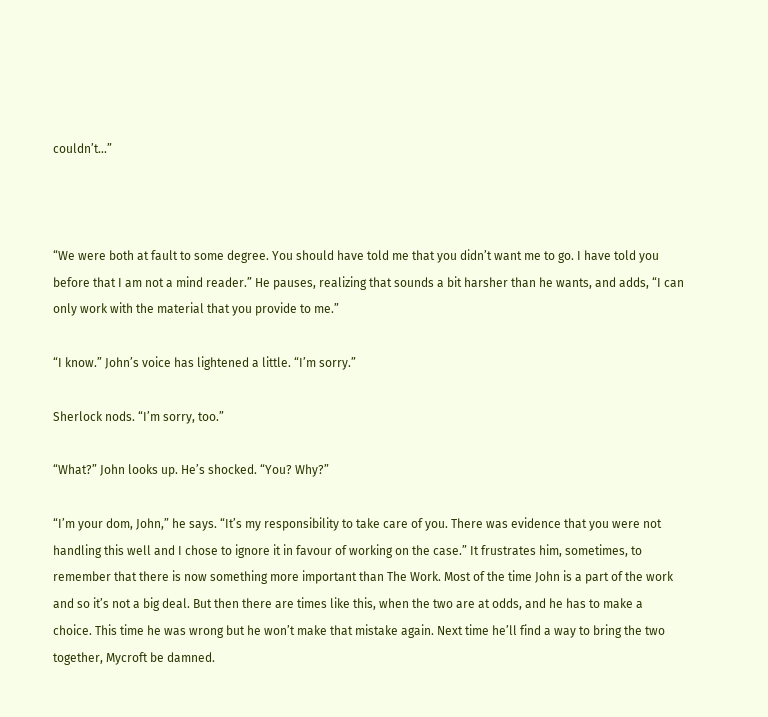couldn’t...”



“We were both at fault to some degree. You should have told me that you didn’t want me to go. I have told you before that I am not a mind reader.” He pauses, realizing that sounds a bit harsher than he wants, and adds, “I can only work with the material that you provide to me.”

“I know.” John’s voice has lightened a little. “I’m sorry.”

Sherlock nods. “I’m sorry, too.”

“What?” John looks up. He’s shocked. “You? Why?”

“I’m your dom, John,” he says. “It’s my responsibility to take care of you. There was evidence that you were not handling this well and I chose to ignore it in favour of working on the case.” It frustrates him, sometimes, to remember that there is now something more important than The Work. Most of the time John is a part of the work and so it’s not a big deal. But then there are times like this, when the two are at odds, and he has to make a choice. This time he was wrong but he won’t make that mistake again. Next time he’ll find a way to bring the two together, Mycroft be damned.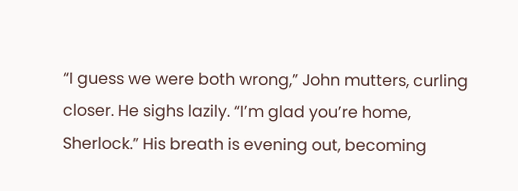“I guess we were both wrong,” John mutters, curling closer. He sighs lazily. “I’m glad you’re home, Sherlock.” His breath is evening out, becoming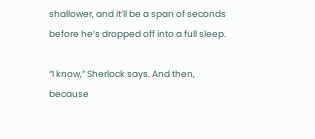shallower, and it’ll be a span of seconds before he’s dropped off into a full sleep.

“I know,” Sherlock says. And then, because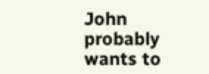John probably wants to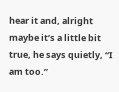hear it and, alright maybe it’s a little bit true, he says quietly, “I am too.”